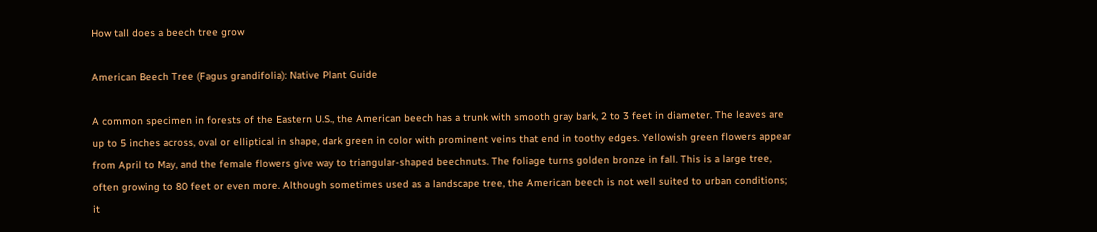How tall does a beech tree grow

American Beech Tree (Fagus grandifolia): Native Plant Guide

A common specimen in forests of the Eastern U.S., the American beech has a trunk with smooth gray bark, 2 to 3 feet in diameter. The leaves are up to 5 inches across, oval or elliptical in shape, dark green in color with prominent veins that end in toothy edges. Yellowish green flowers appear from April to May, and the female flowers give way to triangular-shaped beechnuts. The foliage turns golden bronze in fall. This is a large tree, often growing to 80 feet or even more. Although sometimes used as a landscape tree, the American beech is not well suited to urban conditions; it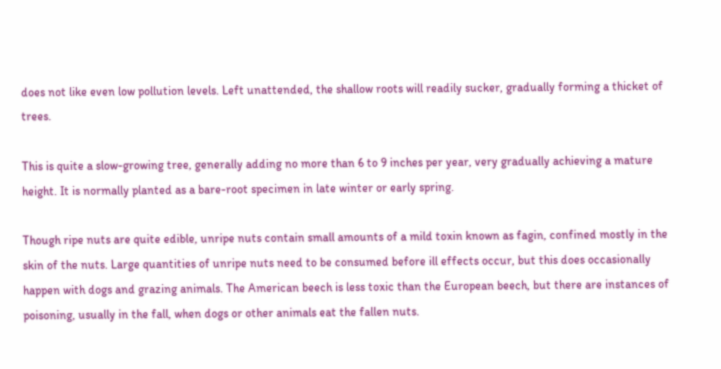does not like even low pollution levels. Left unattended, the shallow roots will readily sucker, gradually forming a thicket of trees.

This is quite a slow-growing tree, generally adding no more than 6 to 9 inches per year, very gradually achieving a mature height. It is normally planted as a bare-root specimen in late winter or early spring.

Though ripe nuts are quite edible, unripe nuts contain small amounts of a mild toxin known as fagin, confined mostly in the skin of the nuts. Large quantities of unripe nuts need to be consumed before ill effects occur, but this does occasionally happen with dogs and grazing animals. The American beech is less toxic than the European beech, but there are instances of poisoning, usually in the fall, when dogs or other animals eat the fallen nuts.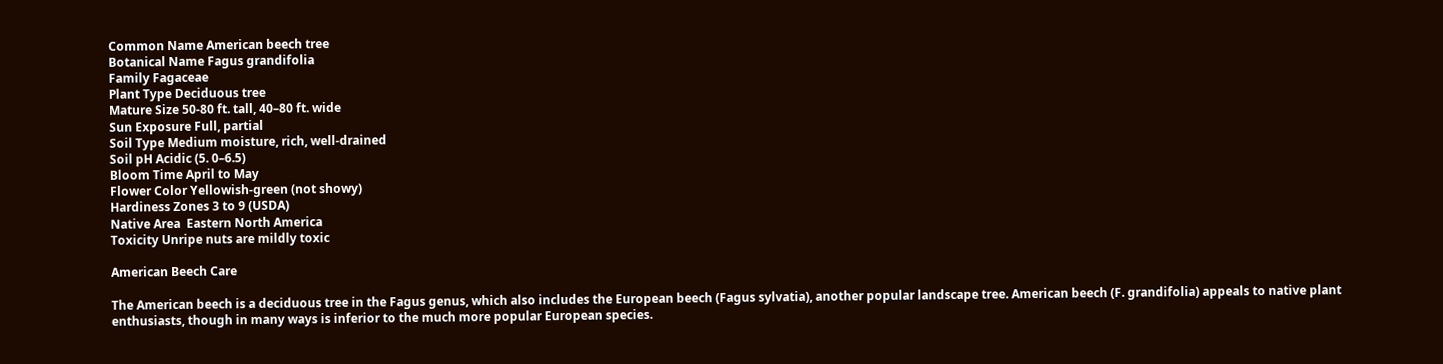Common Name American beech tree
Botanical Name Fagus grandifolia
Family Fagaceae
Plant Type Deciduous tree
Mature Size 50-80 ft. tall, 40–80 ft. wide
Sun Exposure Full, partial
Soil Type Medium moisture, rich, well-drained
Soil pH Acidic (5. 0–6.5)
Bloom Time April to May
Flower Color Yellowish-green (not showy)
Hardiness Zones 3 to 9 (USDA)
Native Area  Eastern North America
Toxicity Unripe nuts are mildly toxic

American Beech Care

The American beech is a deciduous tree in the Fagus genus, which also includes the European beech (Fagus sylvatia), another popular landscape tree. American beech (F. grandifolia) appeals to native plant enthusiasts, though in many ways is inferior to the much more popular European species.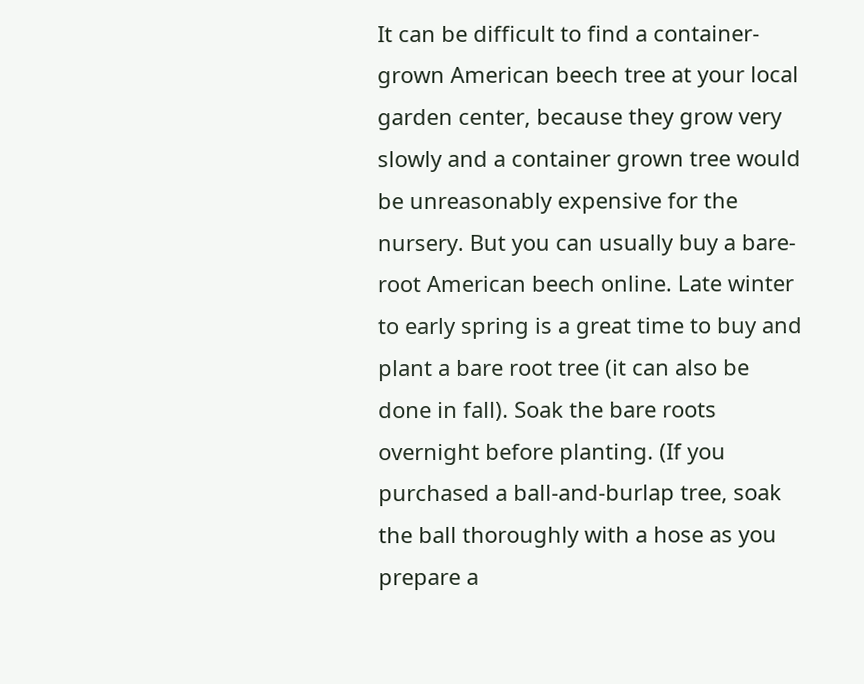It can be difficult to find a container-grown American beech tree at your local garden center, because they grow very slowly and a container grown tree would be unreasonably expensive for the nursery. But you can usually buy a bare-root American beech online. Late winter to early spring is a great time to buy and plant a bare root tree (it can also be done in fall). Soak the bare roots overnight before planting. (If you purchased a ball-and-burlap tree, soak the ball thoroughly with a hose as you prepare a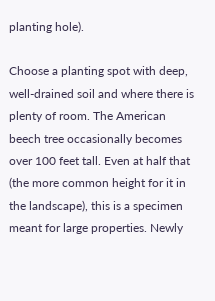planting hole).

Choose a planting spot with deep, well-drained soil and where there is plenty of room. The American beech tree occasionally becomes over 100 feet tall. Even at half that (the more common height for it in the landscape), this is a specimen meant for large properties. Newly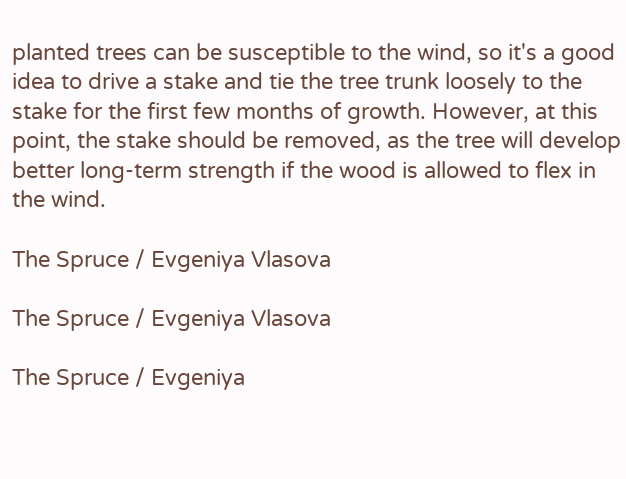planted trees can be susceptible to the wind, so it's a good idea to drive a stake and tie the tree trunk loosely to the stake for the first few months of growth. However, at this point, the stake should be removed, as the tree will develop better long-term strength if the wood is allowed to flex in the wind.

The Spruce / Evgeniya Vlasova

The Spruce / Evgeniya Vlasova

The Spruce / Evgeniya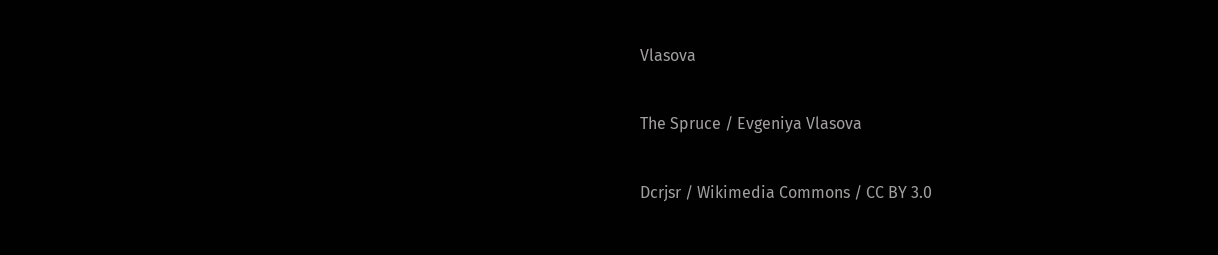Vlasova

The Spruce / Evgeniya Vlasova

Dcrjsr / Wikimedia Commons / CC BY 3.0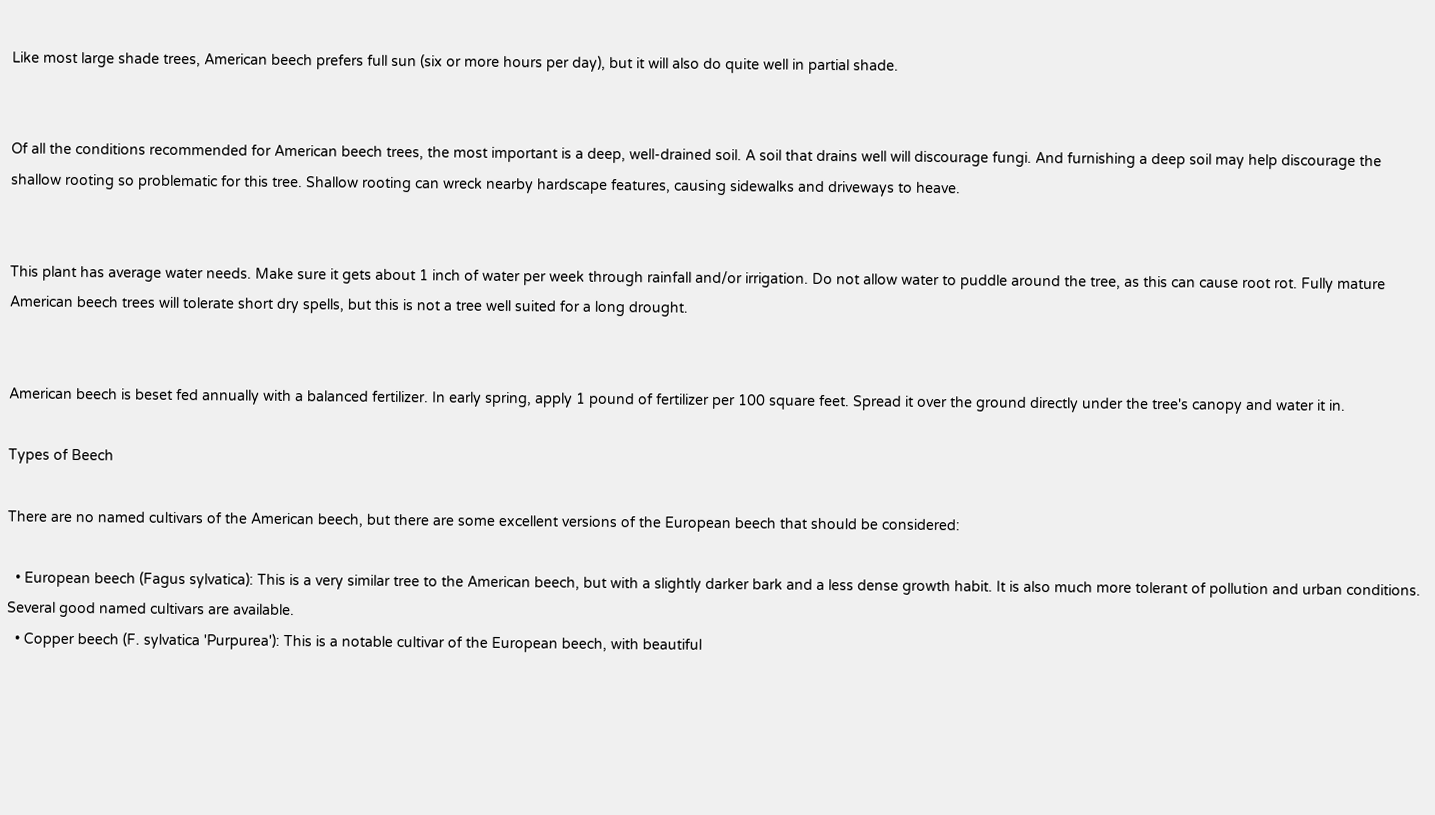Like most large shade trees, American beech prefers full sun (six or more hours per day), but it will also do quite well in partial shade.


Of all the conditions recommended for American beech trees, the most important is a deep, well-drained soil. A soil that drains well will discourage fungi. And furnishing a deep soil may help discourage the shallow rooting so problematic for this tree. Shallow rooting can wreck nearby hardscape features, causing sidewalks and driveways to heave.


This plant has average water needs. Make sure it gets about 1 inch of water per week through rainfall and/or irrigation. Do not allow water to puddle around the tree, as this can cause root rot. Fully mature American beech trees will tolerate short dry spells, but this is not a tree well suited for a long drought.


American beech is beset fed annually with a balanced fertilizer. In early spring, apply 1 pound of fertilizer per 100 square feet. Spread it over the ground directly under the tree's canopy and water it in.

Types of Beech

There are no named cultivars of the American beech, but there are some excellent versions of the European beech that should be considered:

  • European beech (Fagus sylvatica): This is a very similar tree to the American beech, but with a slightly darker bark and a less dense growth habit. It is also much more tolerant of pollution and urban conditions. Several good named cultivars are available.
  • Copper beech (F. sylvatica 'Purpurea'): This is a notable cultivar of the European beech, with beautiful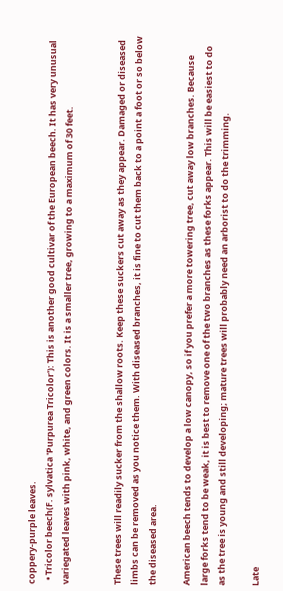coppery-purple leaves.
  • Tricolor beech(F. sylvatica 'Purpurea Tricolor'): This is another good cultivar of the European beech. It has very unusual variegated leaves with pink, white, and green colors. It is a smaller tree, growing to a maximum of 30 feet.


These trees will readily sucker from the shallow roots. Keep these suckers cut away as they appear. Damaged or diseased limbs can be removed as you notice them. With diseased branches, it is fine to cut them back to a point a foot or so below the diseased area.

American beech tends to develop a low canopy, so if you prefer a more towering tree, cut away low branches. Because large forks tend to be weak, it is best to remove one of the two branches as these forks appear. This will be easiest to do as the tree is young and still developing; mature trees will probably need an arborist to do the trimming.

Late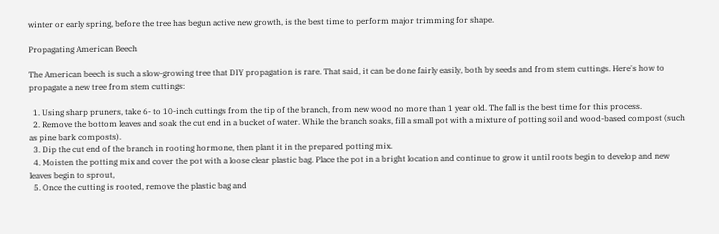winter or early spring, before the tree has begun active new growth, is the best time to perform major trimming for shape.

Propagating American Beech

The American beech is such a slow-growing tree that DIY propagation is rare. That said, it can be done fairly easily, both by seeds and from stem cuttings. Here's how to propagate a new tree from stem cuttings:

  1. Using sharp pruners, take 6- to 10-inch cuttings from the tip of the branch, from new wood no more than 1 year old. The fall is the best time for this process.
  2. Remove the bottom leaves and soak the cut end in a bucket of water. While the branch soaks, fill a small pot with a mixture of potting soil and wood-based compost (such as pine bark composts).
  3. Dip the cut end of the branch in rooting hormone, then plant it in the prepared potting mix.
  4. Moisten the potting mix and cover the pot with a loose clear plastic bag. Place the pot in a bright location and continue to grow it until roots begin to develop and new leaves begin to sprout,
  5. Once the cutting is rooted, remove the plastic bag and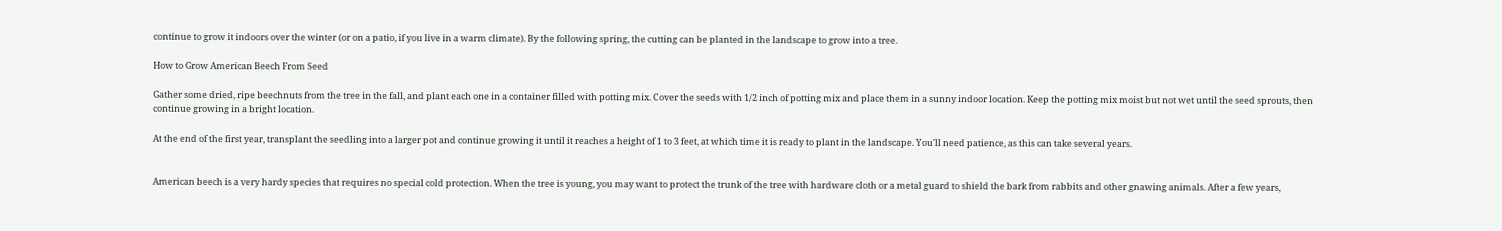continue to grow it indoors over the winter (or on a patio, if you live in a warm climate). By the following spring, the cutting can be planted in the landscape to grow into a tree.

How to Grow American Beech From Seed

Gather some dried, ripe beechnuts from the tree in the fall, and plant each one in a container filled with potting mix. Cover the seeds with 1/2 inch of potting mix and place them in a sunny indoor location. Keep the potting mix moist but not wet until the seed sprouts, then continue growing in a bright location.

At the end of the first year, transplant the seedling into a larger pot and continue growing it until it reaches a height of 1 to 3 feet, at which time it is ready to plant in the landscape. You'll need patience, as this can take several years.


American beech is a very hardy species that requires no special cold protection. When the tree is young, you may want to protect the trunk of the tree with hardware cloth or a metal guard to shield the bark from rabbits and other gnawing animals. After a few years,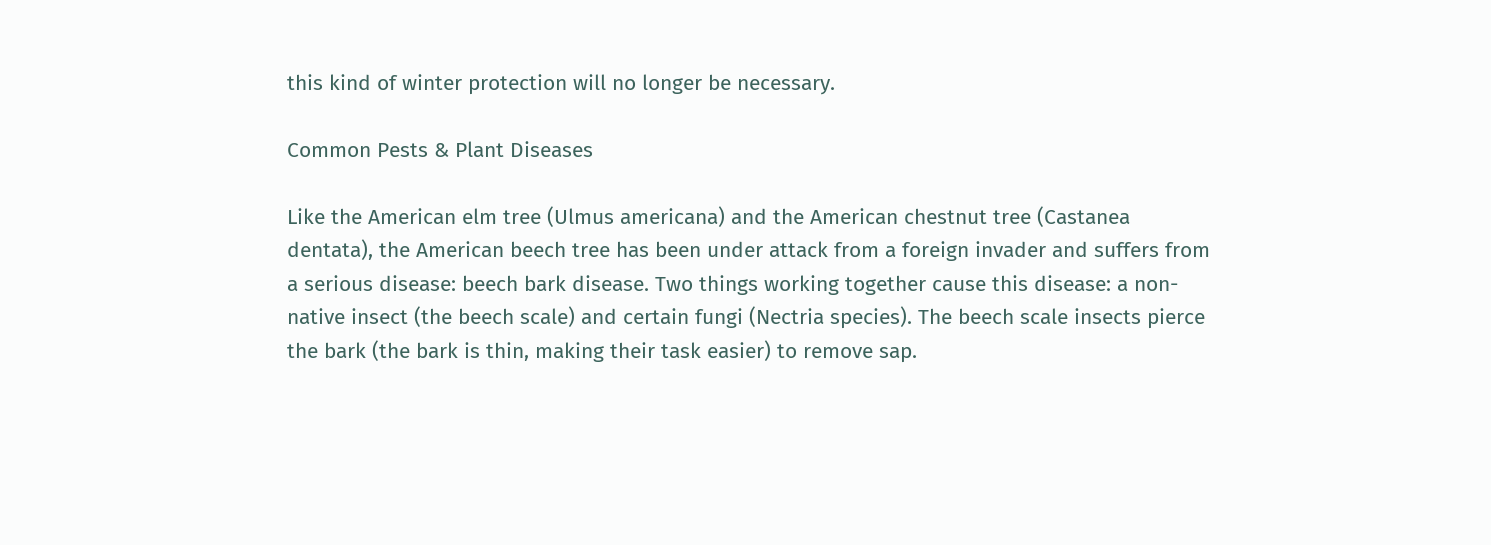this kind of winter protection will no longer be necessary.

Common Pests & Plant Diseases

Like the American elm tree (Ulmus americana) and the American chestnut tree (Castanea dentata), the American beech tree has been under attack from a foreign invader and suffers from a serious disease: beech bark disease. Two things working together cause this disease: a non-native insect (the beech scale) and certain fungi (Nectria species). The beech scale insects pierce the bark (the bark is thin, making their task easier) to remove sap.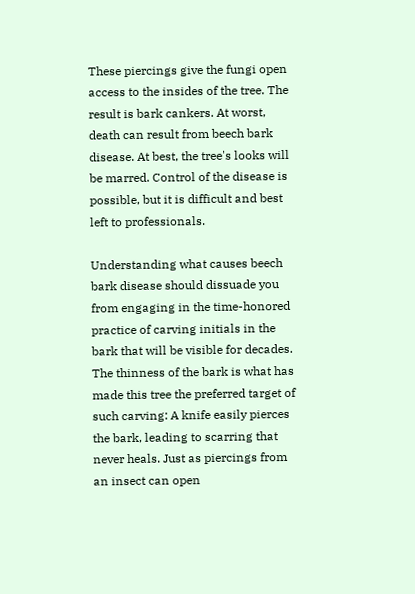These piercings give the fungi open access to the insides of the tree. The result is bark cankers. At worst, death can result from beech bark disease. At best, the tree's looks will be marred. Control of the disease is possible, but it is difficult and best left to professionals.

Understanding what causes beech bark disease should dissuade you from engaging in the time-honored practice of carving initials in the bark that will be visible for decades. The thinness of the bark is what has made this tree the preferred target of such carving: A knife easily pierces the bark, leading to scarring that never heals. Just as piercings from an insect can open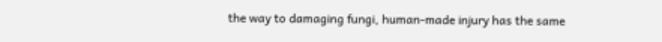the way to damaging fungi, human-made injury has the same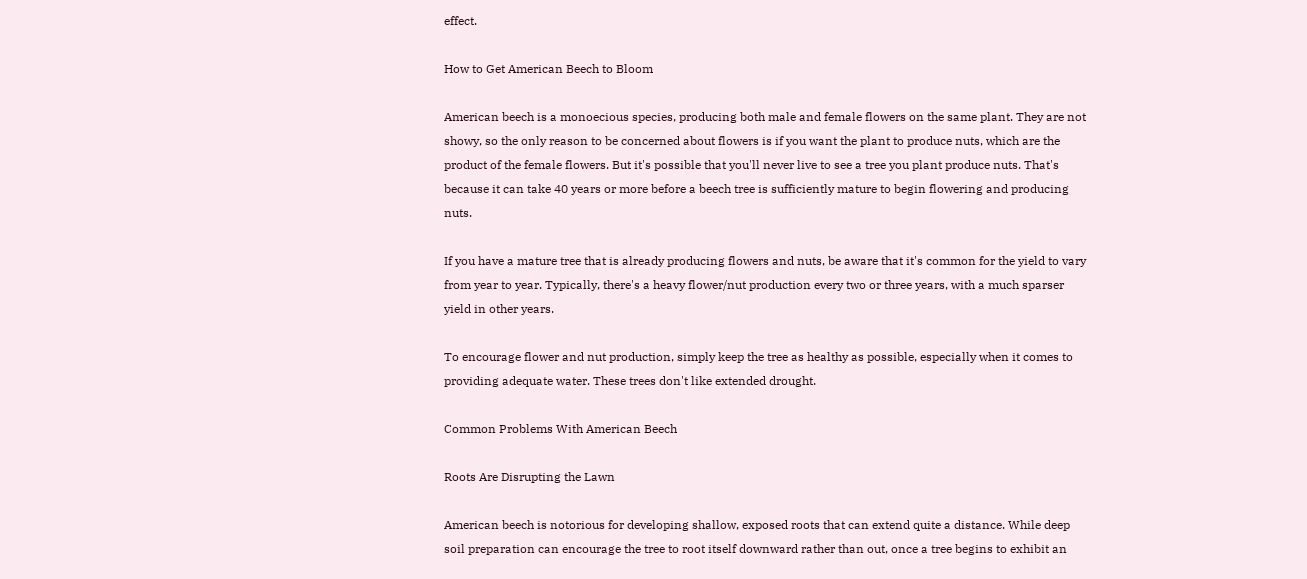effect.

How to Get American Beech to Bloom

American beech is a monoecious species, producing both male and female flowers on the same plant. They are not showy, so the only reason to be concerned about flowers is if you want the plant to produce nuts, which are the product of the female flowers. But it's possible that you'll never live to see a tree you plant produce nuts. That's because it can take 40 years or more before a beech tree is sufficiently mature to begin flowering and producing nuts.

If you have a mature tree that is already producing flowers and nuts, be aware that it's common for the yield to vary from year to year. Typically, there's a heavy flower/nut production every two or three years, with a much sparser yield in other years.

To encourage flower and nut production, simply keep the tree as healthy as possible, especially when it comes to providing adequate water. These trees don't like extended drought.

Common Problems With American Beech

Roots Are Disrupting the Lawn

American beech is notorious for developing shallow, exposed roots that can extend quite a distance. While deep soil preparation can encourage the tree to root itself downward rather than out, once a tree begins to exhibit an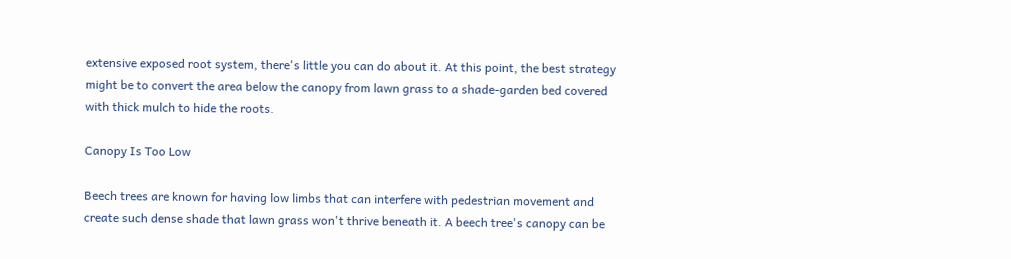extensive exposed root system, there's little you can do about it. At this point, the best strategy might be to convert the area below the canopy from lawn grass to a shade-garden bed covered with thick mulch to hide the roots.

Canopy Is Too Low

Beech trees are known for having low limbs that can interfere with pedestrian movement and create such dense shade that lawn grass won't thrive beneath it. A beech tree's canopy can be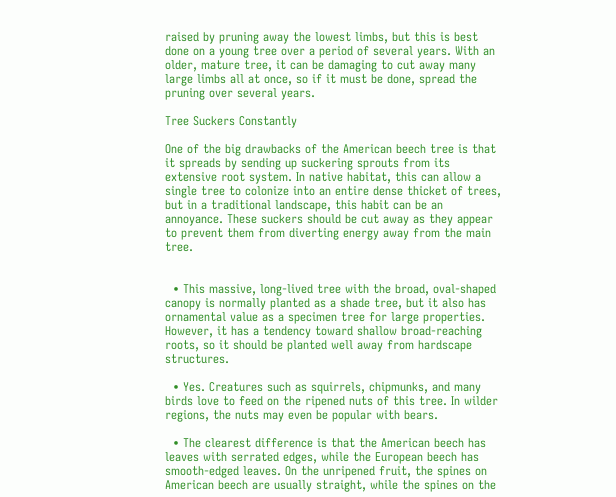raised by pruning away the lowest limbs, but this is best done on a young tree over a period of several years. With an older, mature tree, it can be damaging to cut away many large limbs all at once, so if it must be done, spread the pruning over several years.

Tree Suckers Constantly

One of the big drawbacks of the American beech tree is that it spreads by sending up suckering sprouts from its extensive root system. In native habitat, this can allow a single tree to colonize into an entire dense thicket of trees, but in a traditional landscape, this habit can be an annoyance. These suckers should be cut away as they appear to prevent them from diverting energy away from the main tree.


  • This massive, long-lived tree with the broad, oval-shaped canopy is normally planted as a shade tree, but it also has ornamental value as a specimen tree for large properties. However, it has a tendency toward shallow broad-reaching roots, so it should be planted well away from hardscape structures.

  • Yes. Creatures such as squirrels, chipmunks, and many birds love to feed on the ripened nuts of this tree. In wilder regions, the nuts may even be popular with bears.

  • The clearest difference is that the American beech has leaves with serrated edges, while the European beech has smooth-edged leaves. On the unripened fruit, the spines on American beech are usually straight, while the spines on the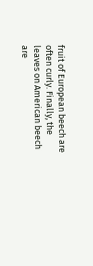fruit of European beech are often curly. Finally, the leaves on American beech are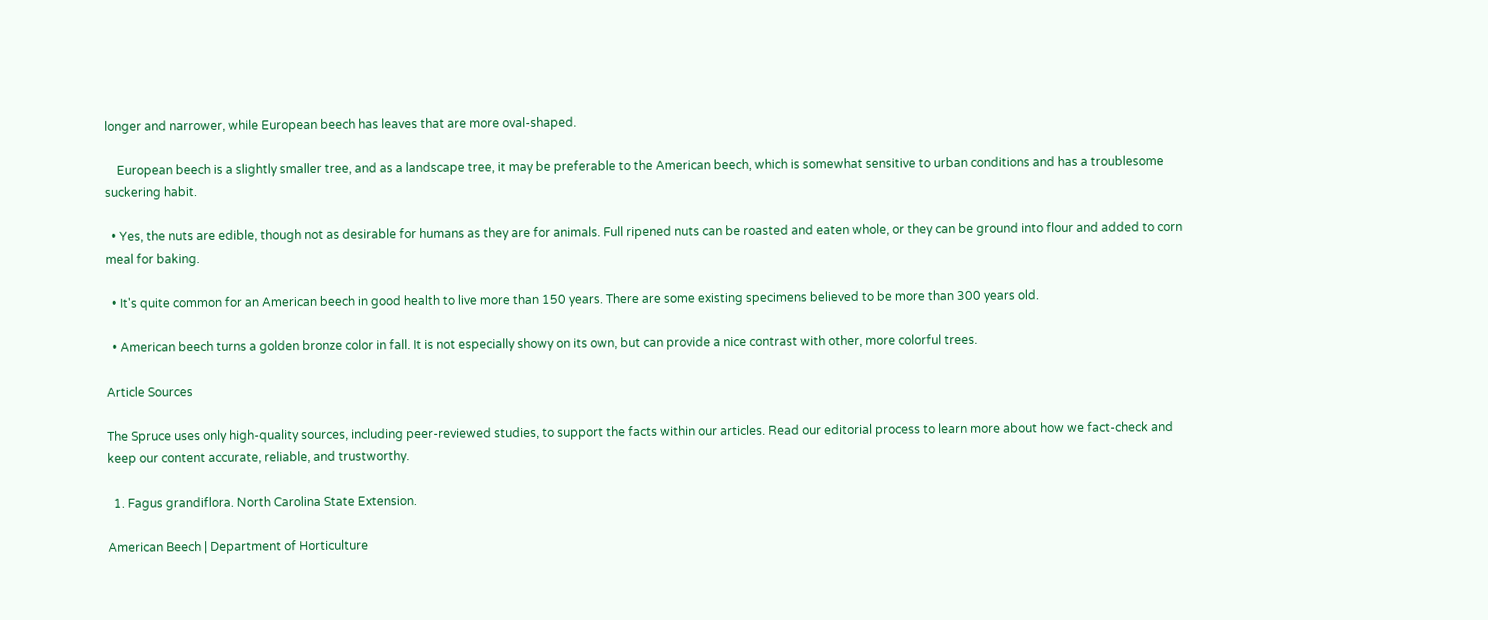longer and narrower, while European beech has leaves that are more oval-shaped.

    European beech is a slightly smaller tree, and as a landscape tree, it may be preferable to the American beech, which is somewhat sensitive to urban conditions and has a troublesome suckering habit.

  • Yes, the nuts are edible, though not as desirable for humans as they are for animals. Full ripened nuts can be roasted and eaten whole, or they can be ground into flour and added to corn meal for baking.

  • It's quite common for an American beech in good health to live more than 150 years. There are some existing specimens believed to be more than 300 years old.

  • American beech turns a golden bronze color in fall. It is not especially showy on its own, but can provide a nice contrast with other, more colorful trees.

Article Sources

The Spruce uses only high-quality sources, including peer-reviewed studies, to support the facts within our articles. Read our editorial process to learn more about how we fact-check and keep our content accurate, reliable, and trustworthy.

  1. Fagus grandiflora. North Carolina State Extension.

American Beech | Department of Horticulture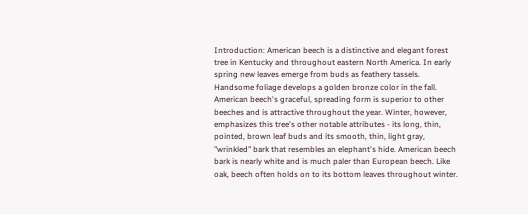Introduction: American beech is a distinctive and elegant forest tree in Kentucky and throughout eastern North America. In early spring new leaves emerge from buds as feathery tassels. Handsome foliage develops a golden bronze color in the fall. American beech's graceful, spreading form is superior to other beeches and is attractive throughout the year. Winter, however, emphasizes this tree's other notable attributes - its long, thin, pointed, brown leaf buds and its smooth, thin, light gray, "wrinkled" bark that resembles an elephant's hide. American beech bark is nearly white and is much paler than European beech. Like oak, beech often holds on to its bottom leaves throughout winter.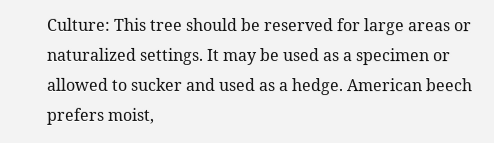Culture: This tree should be reserved for large areas or naturalized settings. It may be used as a specimen or allowed to sucker and used as a hedge. American beech prefers moist,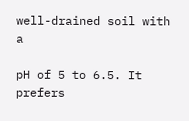well-drained soil with a

pH of 5 to 6.5. It prefers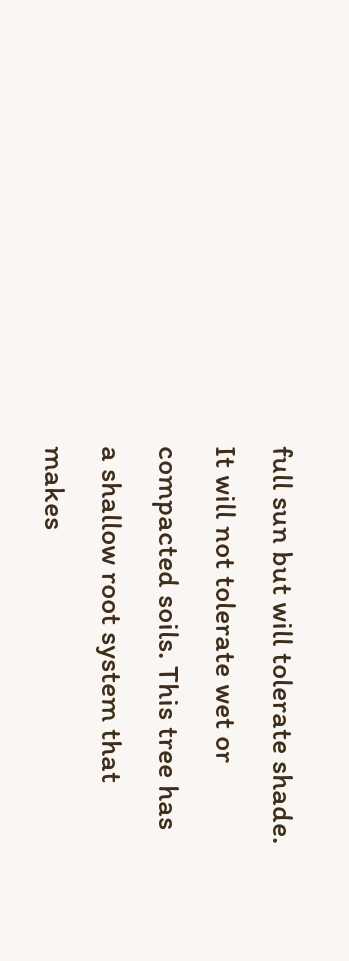full sun but will tolerate shade. It will not tolerate wet or compacted soils. This tree has a shallow root system that makes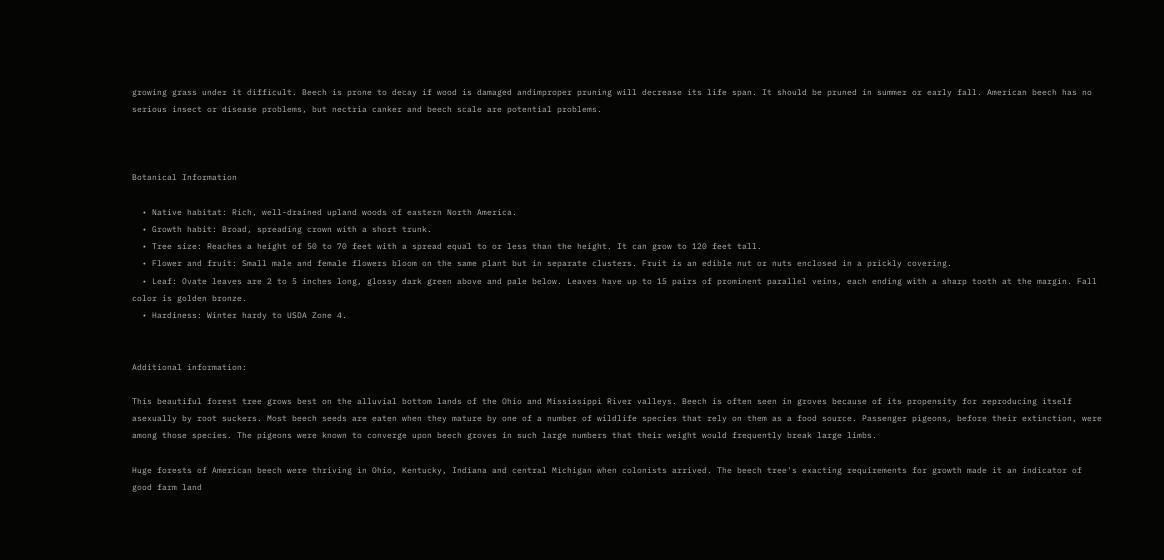growing grass under it difficult. Beech is prone to decay if wood is damaged andimproper pruning will decrease its life span. It should be pruned in summer or early fall. American beech has no serious insect or disease problems, but nectria canker and beech scale are potential problems.



Botanical Information

  • Native habitat: Rich, well-drained upland woods of eastern North America.
  • Growth habit: Broad, spreading crown with a short trunk.
  • Tree size: Reaches a height of 50 to 70 feet with a spread equal to or less than the height. It can grow to 120 feet tall.
  • Flower and fruit: Small male and female flowers bloom on the same plant but in separate clusters. Fruit is an edible nut or nuts enclosed in a prickly covering.
  • Leaf: Ovate leaves are 2 to 5 inches long, glossy dark green above and pale below. Leaves have up to 15 pairs of prominent parallel veins, each ending with a sharp tooth at the margin. Fall color is golden bronze.
  • Hardiness: Winter hardy to USDA Zone 4.


Additional information:

This beautiful forest tree grows best on the alluvial bottom lands of the Ohio and Mississippi River valleys. Beech is often seen in groves because of its propensity for reproducing itself asexually by root suckers. Most beech seeds are eaten when they mature by one of a number of wildlife species that rely on them as a food source. Passenger pigeons, before their extinction, were among those species. The pigeons were known to converge upon beech groves in such large numbers that their weight would frequently break large limbs.

Huge forests of American beech were thriving in Ohio, Kentucky, Indiana and central Michigan when colonists arrived. The beech tree's exacting requirements for growth made it an indicator of good farm land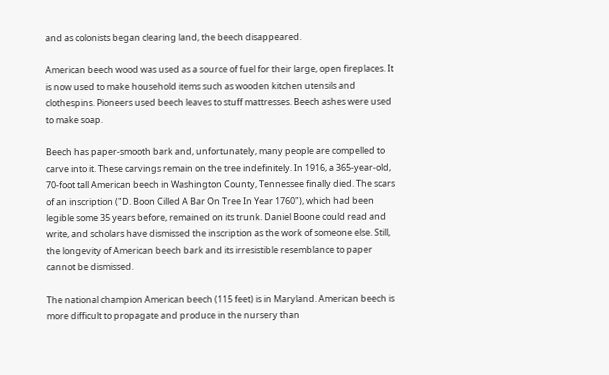and as colonists began clearing land, the beech disappeared.

American beech wood was used as a source of fuel for their large, open fireplaces. It is now used to make household items such as wooden kitchen utensils and clothespins. Pioneers used beech leaves to stuff mattresses. Beech ashes were used to make soap.

Beech has paper-smooth bark and, unfortunately, many people are compelled to carve into it. These carvings remain on the tree indefinitely. In 1916, a 365-year-old, 70-foot tall American beech in Washington County, Tennessee finally died. The scars of an inscription ("D. Boon Cilled A Bar On Tree In Year 1760"), which had been legible some 35 years before, remained on its trunk. Daniel Boone could read and write, and scholars have dismissed the inscription as the work of someone else. Still, the longevity of American beech bark and its irresistible resemblance to paper cannot be dismissed.

The national champion American beech (115 feet) is in Maryland. American beech is more difficult to propagate and produce in the nursery than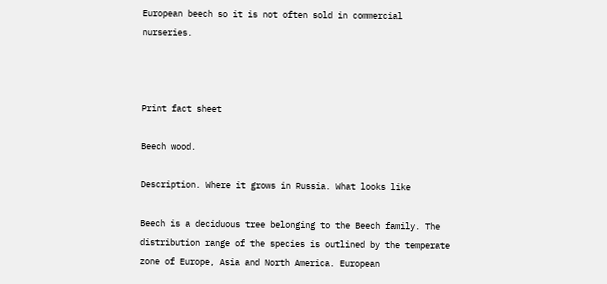European beech so it is not often sold in commercial nurseries.



Print fact sheet

Beech wood.

Description. Where it grows in Russia. What looks like

Beech is a deciduous tree belonging to the Beech family. The distribution range of the species is outlined by the temperate zone of Europe, Asia and North America. European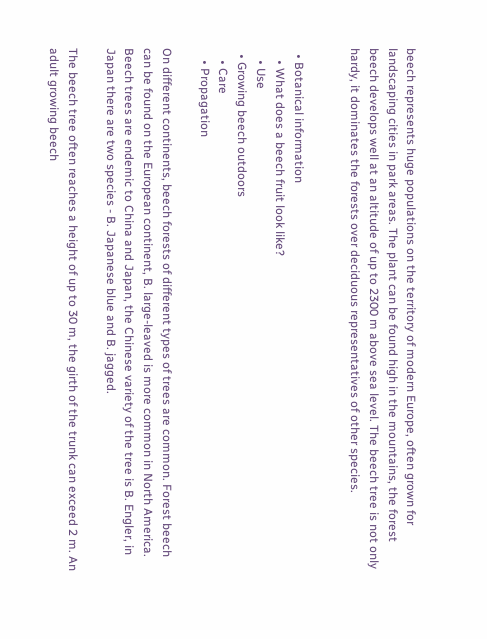beech represents huge populations on the territory of modern Europe, often grown for landscaping cities in park areas. The plant can be found high in the mountains, the forest beech develops well at an altitude of up to 2300 m above sea level. The beech tree is not only hardy, it dominates the forests over deciduous representatives of other species.


  • Botanical information
    • What does a beech fruit look like?
    • Use
  • Growing beech outdoors
    • Care
    • Propagation

On different continents, beech forests of different types of trees are common. Forest beech can be found on the European continent, B. large-leaved is more common in North America. Beech trees are endemic to China and Japan, the Chinese variety of the tree is B. Engler, in Japan there are two species - B. Japanese blue and B. jagged.

The beech tree often reaches a height of up to 30 m, the girth of the trunk can exceed 2 m. An adult growing beech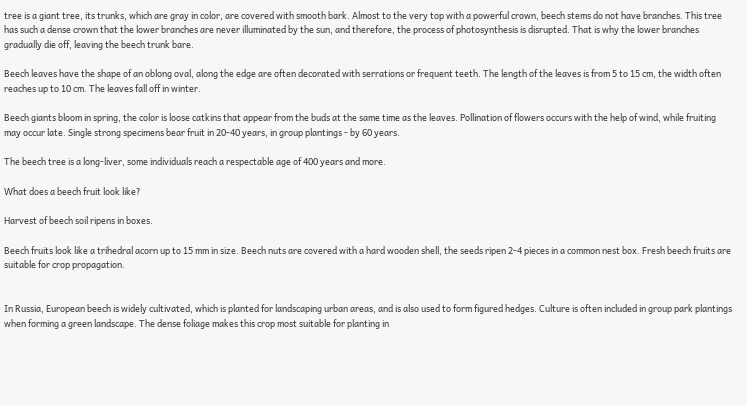tree is a giant tree, its trunks, which are gray in color, are covered with smooth bark. Almost to the very top with a powerful crown, beech stems do not have branches. This tree has such a dense crown that the lower branches are never illuminated by the sun, and therefore, the process of photosynthesis is disrupted. That is why the lower branches gradually die off, leaving the beech trunk bare.

Beech leaves have the shape of an oblong oval, along the edge are often decorated with serrations or frequent teeth. The length of the leaves is from 5 to 15 cm, the width often reaches up to 10 cm. The leaves fall off in winter.

Beech giants bloom in spring, the color is loose catkins that appear from the buds at the same time as the leaves. Pollination of flowers occurs with the help of wind, while fruiting may occur late. Single strong specimens bear fruit in 20-40 years, in group plantings - by 60 years.

The beech tree is a long-liver, some individuals reach a respectable age of 400 years and more.

What does a beech fruit look like?

Harvest of beech soil ripens in boxes.

Beech fruits look like a trihedral acorn up to 15 mm in size. Beech nuts are covered with a hard wooden shell, the seeds ripen 2-4 pieces in a common nest box. Fresh beech fruits are suitable for crop propagation.


In Russia, European beech is widely cultivated, which is planted for landscaping urban areas, and is also used to form figured hedges. Culture is often included in group park plantings when forming a green landscape. The dense foliage makes this crop most suitable for planting in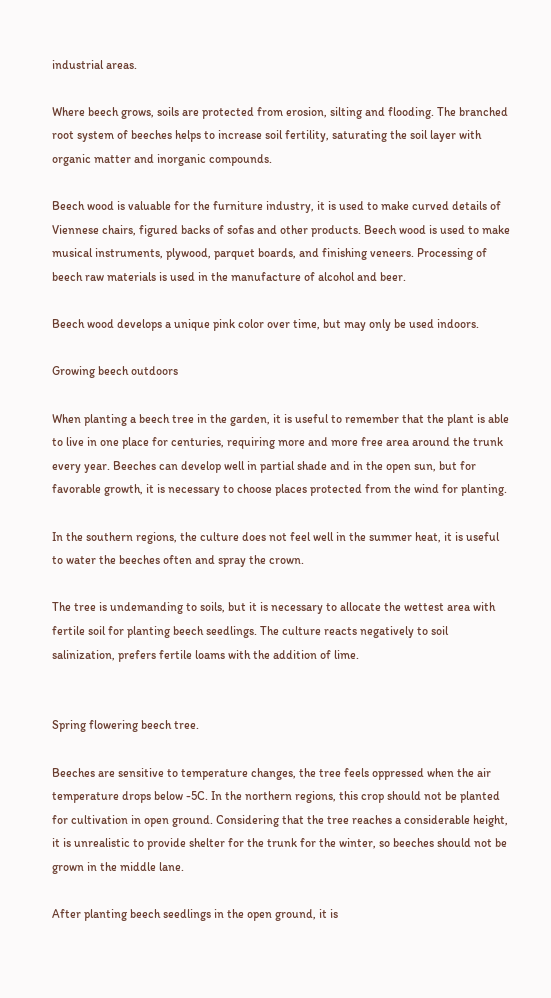industrial areas.

Where beech grows, soils are protected from erosion, silting and flooding. The branched root system of beeches helps to increase soil fertility, saturating the soil layer with organic matter and inorganic compounds.

Beech wood is valuable for the furniture industry, it is used to make curved details of Viennese chairs, figured backs of sofas and other products. Beech wood is used to make musical instruments, plywood, parquet boards, and finishing veneers. Processing of beech raw materials is used in the manufacture of alcohol and beer.

Beech wood develops a unique pink color over time, but may only be used indoors.

Growing beech outdoors

When planting a beech tree in the garden, it is useful to remember that the plant is able to live in one place for centuries, requiring more and more free area around the trunk every year. Beeches can develop well in partial shade and in the open sun, but for favorable growth, it is necessary to choose places protected from the wind for planting.

In the southern regions, the culture does not feel well in the summer heat, it is useful to water the beeches often and spray the crown.

The tree is undemanding to soils, but it is necessary to allocate the wettest area with fertile soil for planting beech seedlings. The culture reacts negatively to soil salinization, prefers fertile loams with the addition of lime.


Spring flowering beech tree.

Beeches are sensitive to temperature changes, the tree feels oppressed when the air temperature drops below -5C. In the northern regions, this crop should not be planted for cultivation in open ground. Considering that the tree reaches a considerable height, it is unrealistic to provide shelter for the trunk for the winter, so beeches should not be grown in the middle lane.

After planting beech seedlings in the open ground, it is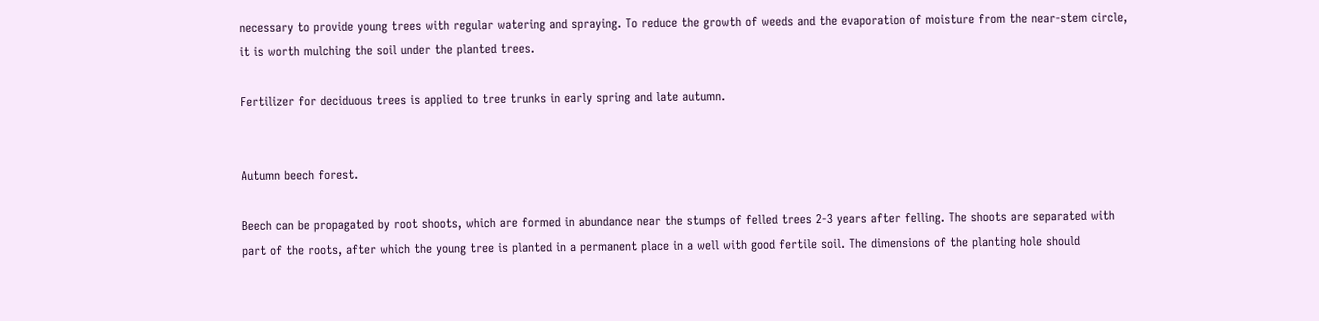necessary to provide young trees with regular watering and spraying. To reduce the growth of weeds and the evaporation of moisture from the near-stem circle, it is worth mulching the soil under the planted trees.

Fertilizer for deciduous trees is applied to tree trunks in early spring and late autumn.


Autumn beech forest.

Beech can be propagated by root shoots, which are formed in abundance near the stumps of felled trees 2-3 years after felling. The shoots are separated with part of the roots, after which the young tree is planted in a permanent place in a well with good fertile soil. The dimensions of the planting hole should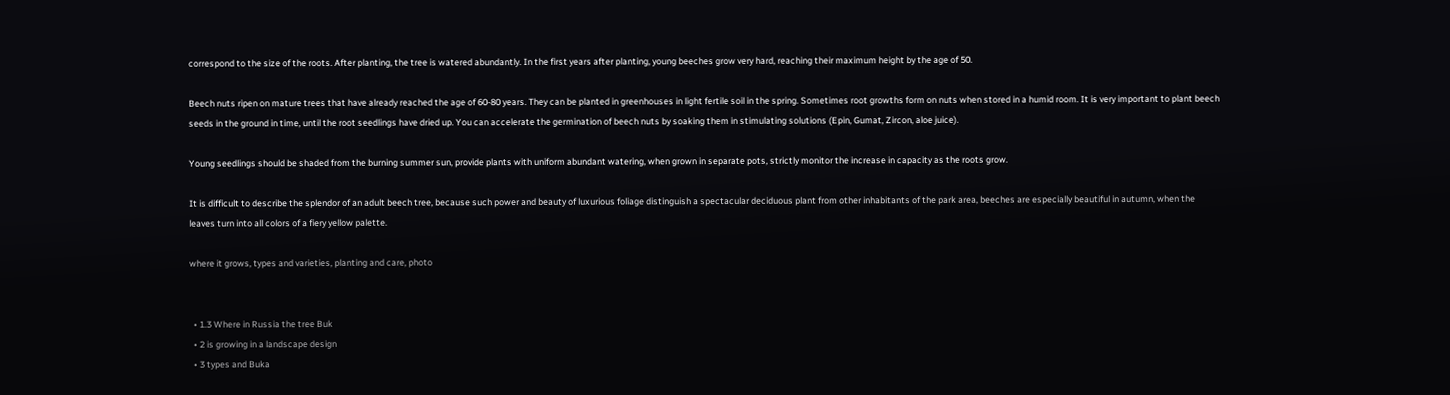correspond to the size of the roots. After planting, the tree is watered abundantly. In the first years after planting, young beeches grow very hard, reaching their maximum height by the age of 50.

Beech nuts ripen on mature trees that have already reached the age of 60-80 years. They can be planted in greenhouses in light fertile soil in the spring. Sometimes root growths form on nuts when stored in a humid room. It is very important to plant beech seeds in the ground in time, until the root seedlings have dried up. You can accelerate the germination of beech nuts by soaking them in stimulating solutions (Epin, Gumat, Zircon, aloe juice).

Young seedlings should be shaded from the burning summer sun, provide plants with uniform abundant watering, when grown in separate pots, strictly monitor the increase in capacity as the roots grow.

It is difficult to describe the splendor of an adult beech tree, because such power and beauty of luxurious foliage distinguish a spectacular deciduous plant from other inhabitants of the park area, beeches are especially beautiful in autumn, when the leaves turn into all colors of a fiery yellow palette.

where it grows, types and varieties, planting and care, photo


  • 1.3 Where in Russia the tree Buk
  • 2 is growing in a landscape design
  • 3 types and Buka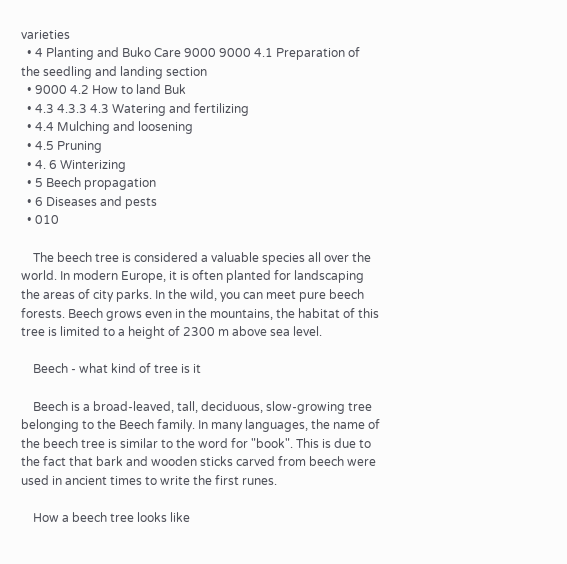varieties
  • 4 Planting and Buko Care 9000 9000 4.1 Preparation of the seedling and landing section
  • 9000 4.2 How to land Buk
  • 4.3 4.3.3 4.3 Watering and fertilizing
  • 4.4 Mulching and loosening
  • 4.5 Pruning
  • 4. 6 Winterizing
  • 5 Beech propagation
  • 6 Diseases and pests
  • 010

    The beech tree is considered a valuable species all over the world. In modern Europe, it is often planted for landscaping the areas of city parks. In the wild, you can meet pure beech forests. Beech grows even in the mountains, the habitat of this tree is limited to a height of 2300 m above sea level.

    Beech - what kind of tree is it

    Beech is a broad-leaved, tall, deciduous, slow-growing tree belonging to the Beech family. In many languages, the name of the beech tree is similar to the word for "book". This is due to the fact that bark and wooden sticks carved from beech were used in ancient times to write the first runes.

    How a beech tree looks like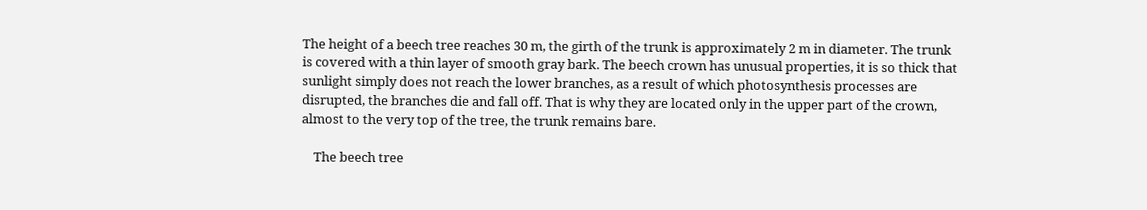The height of a beech tree reaches 30 m, the girth of the trunk is approximately 2 m in diameter. The trunk is covered with a thin layer of smooth gray bark. The beech crown has unusual properties, it is so thick that sunlight simply does not reach the lower branches, as a result of which photosynthesis processes are disrupted, the branches die and fall off. That is why they are located only in the upper part of the crown, almost to the very top of the tree, the trunk remains bare.

    The beech tree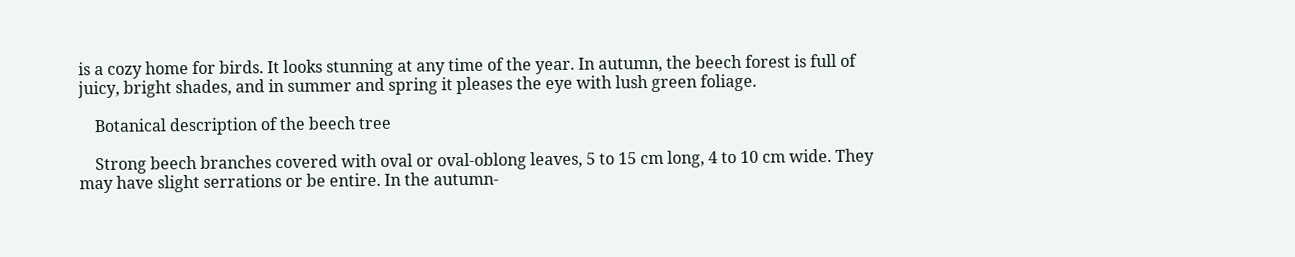is a cozy home for birds. It looks stunning at any time of the year. In autumn, the beech forest is full of juicy, bright shades, and in summer and spring it pleases the eye with lush green foliage.

    Botanical description of the beech tree

    Strong beech branches covered with oval or oval-oblong leaves, 5 to 15 cm long, 4 to 10 cm wide. They may have slight serrations or be entire. In the autumn-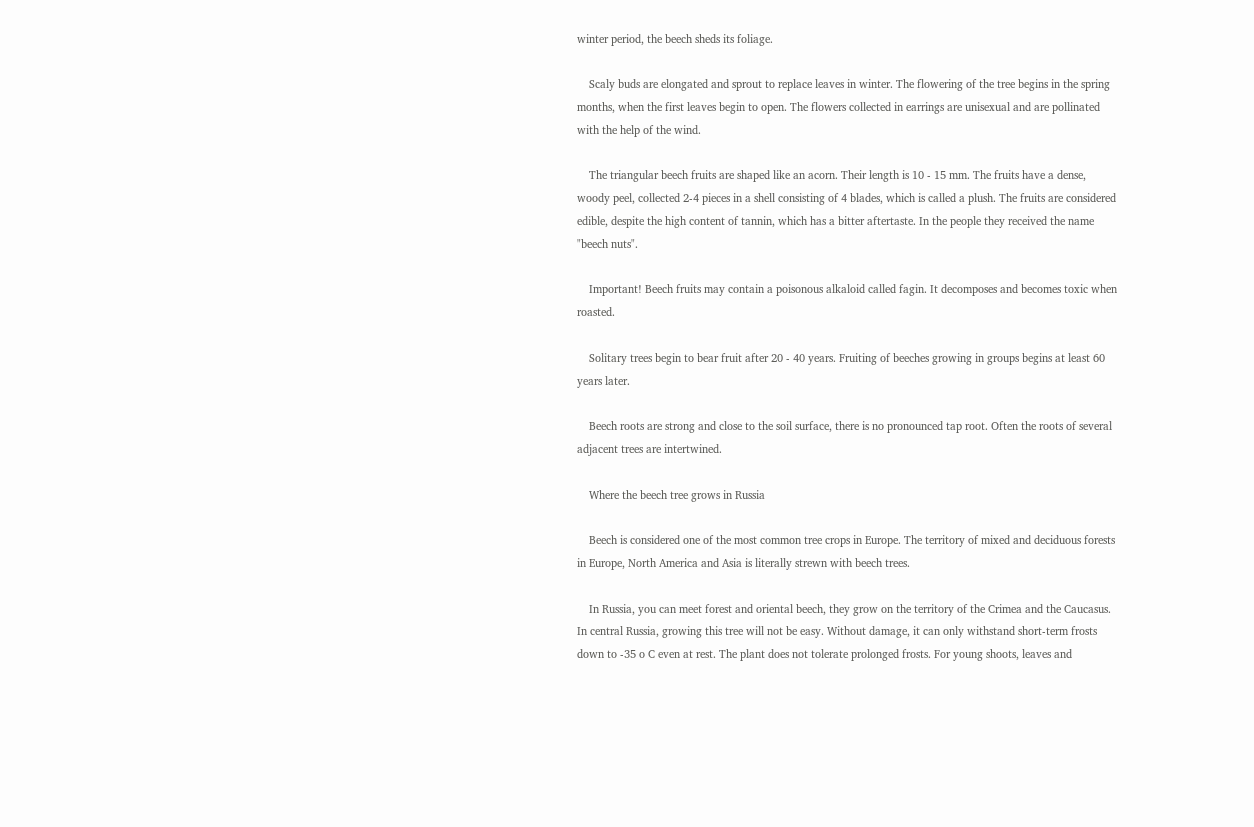winter period, the beech sheds its foliage.

    Scaly buds are elongated and sprout to replace leaves in winter. The flowering of the tree begins in the spring months, when the first leaves begin to open. The flowers collected in earrings are unisexual and are pollinated with the help of the wind.

    The triangular beech fruits are shaped like an acorn. Their length is 10 - 15 mm. The fruits have a dense, woody peel, collected 2-4 pieces in a shell consisting of 4 blades, which is called a plush. The fruits are considered edible, despite the high content of tannin, which has a bitter aftertaste. In the people they received the name "beech nuts".

    Important! Beech fruits may contain a poisonous alkaloid called fagin. It decomposes and becomes toxic when roasted.

    Solitary trees begin to bear fruit after 20 - 40 years. Fruiting of beeches growing in groups begins at least 60 years later.

    Beech roots are strong and close to the soil surface, there is no pronounced tap root. Often the roots of several adjacent trees are intertwined.

    Where the beech tree grows in Russia

    Beech is considered one of the most common tree crops in Europe. The territory of mixed and deciduous forests in Europe, North America and Asia is literally strewn with beech trees.

    In Russia, you can meet forest and oriental beech, they grow on the territory of the Crimea and the Caucasus. In central Russia, growing this tree will not be easy. Without damage, it can only withstand short-term frosts down to -35 o C even at rest. The plant does not tolerate prolonged frosts. For young shoots, leaves and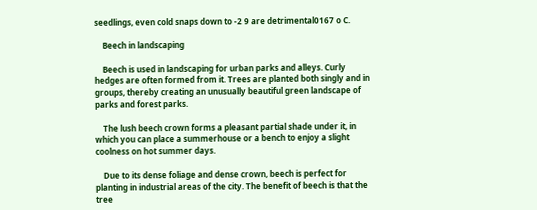seedlings, even cold snaps down to -2 9 are detrimental0167 o C.

    Beech in landscaping

    Beech is used in landscaping for urban parks and alleys. Curly hedges are often formed from it. Trees are planted both singly and in groups, thereby creating an unusually beautiful green landscape of parks and forest parks.

    The lush beech crown forms a pleasant partial shade under it, in which you can place a summerhouse or a bench to enjoy a slight coolness on hot summer days.

    Due to its dense foliage and dense crown, beech is perfect for planting in industrial areas of the city. The benefit of beech is that the tree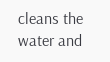cleans the water and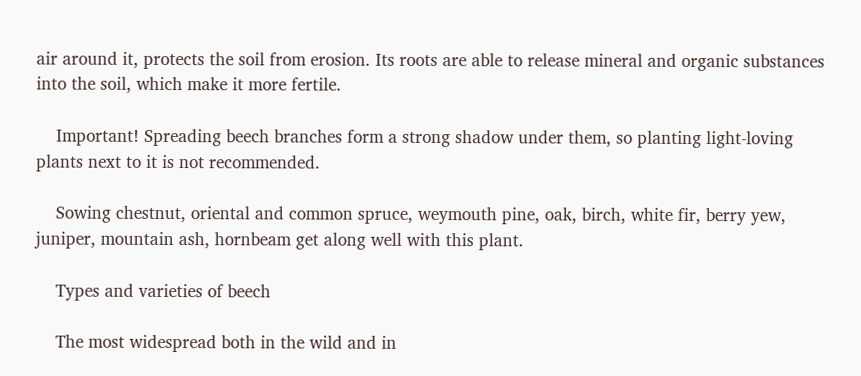air around it, protects the soil from erosion. Its roots are able to release mineral and organic substances into the soil, which make it more fertile.

    Important! Spreading beech branches form a strong shadow under them, so planting light-loving plants next to it is not recommended.

    Sowing chestnut, oriental and common spruce, weymouth pine, oak, birch, white fir, berry yew, juniper, mountain ash, hornbeam get along well with this plant.

    Types and varieties of beech

    The most widespread both in the wild and in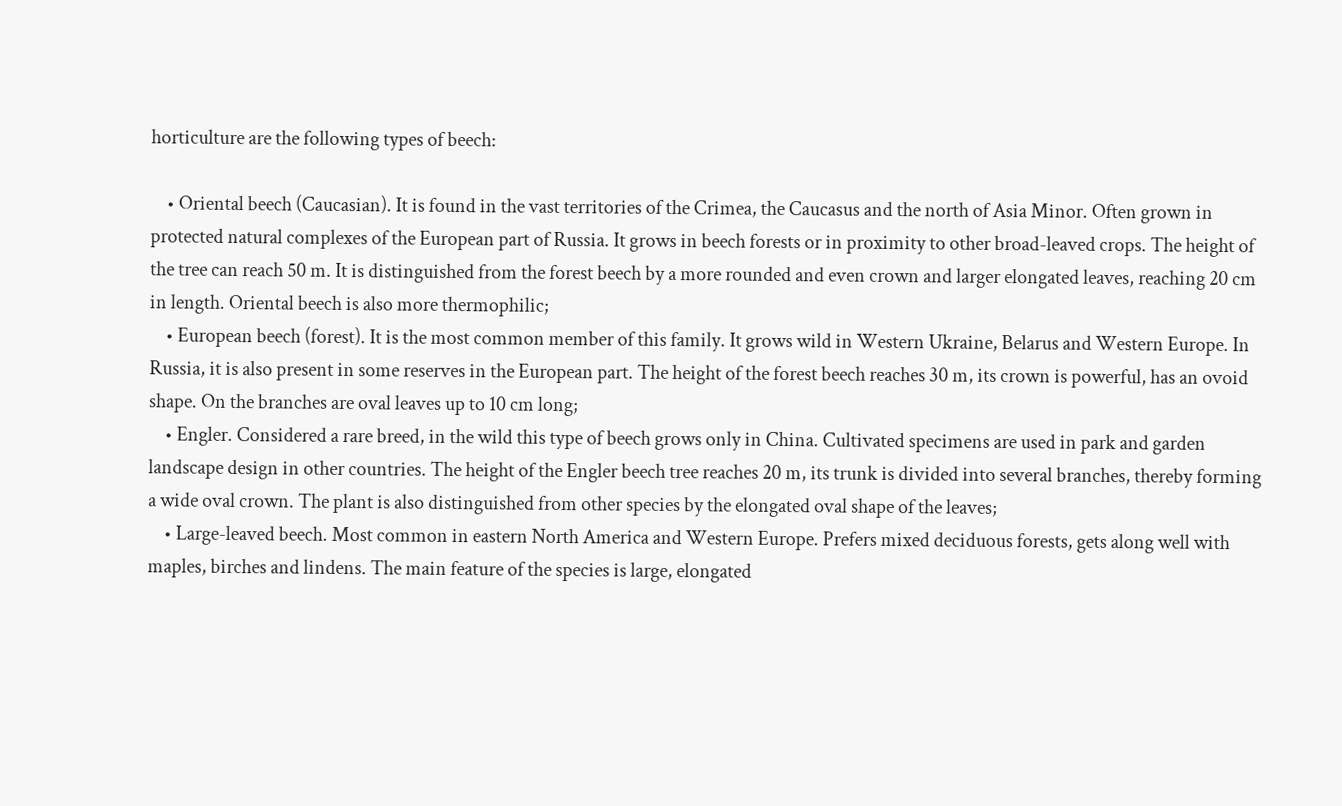horticulture are the following types of beech:

    • Oriental beech (Caucasian). It is found in the vast territories of the Crimea, the Caucasus and the north of Asia Minor. Often grown in protected natural complexes of the European part of Russia. It grows in beech forests or in proximity to other broad-leaved crops. The height of the tree can reach 50 m. It is distinguished from the forest beech by a more rounded and even crown and larger elongated leaves, reaching 20 cm in length. Oriental beech is also more thermophilic;
    • European beech (forest). It is the most common member of this family. It grows wild in Western Ukraine, Belarus and Western Europe. In Russia, it is also present in some reserves in the European part. The height of the forest beech reaches 30 m, its crown is powerful, has an ovoid shape. On the branches are oval leaves up to 10 cm long;
    • Engler. Considered a rare breed, in the wild this type of beech grows only in China. Cultivated specimens are used in park and garden landscape design in other countries. The height of the Engler beech tree reaches 20 m, its trunk is divided into several branches, thereby forming a wide oval crown. The plant is also distinguished from other species by the elongated oval shape of the leaves;
    • Large-leaved beech. Most common in eastern North America and Western Europe. Prefers mixed deciduous forests, gets along well with maples, birches and lindens. The main feature of the species is large, elongated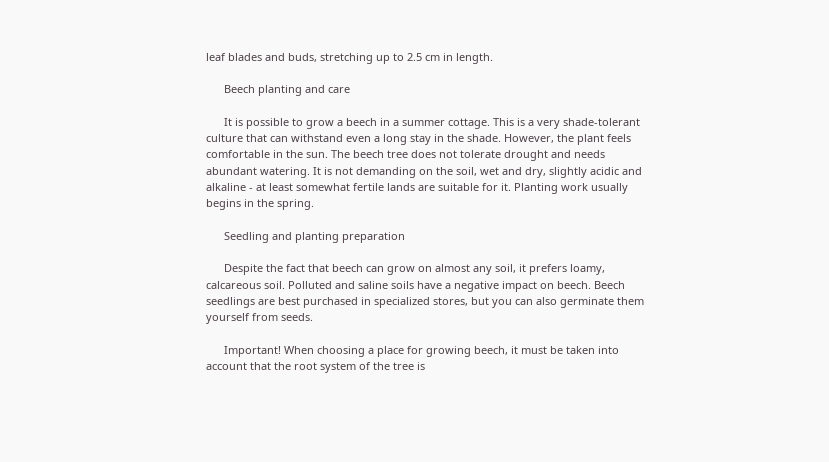leaf blades and buds, stretching up to 2.5 cm in length.

      Beech planting and care

      It is possible to grow a beech in a summer cottage. This is a very shade-tolerant culture that can withstand even a long stay in the shade. However, the plant feels comfortable in the sun. The beech tree does not tolerate drought and needs abundant watering. It is not demanding on the soil, wet and dry, slightly acidic and alkaline - at least somewhat fertile lands are suitable for it. Planting work usually begins in the spring.

      Seedling and planting preparation

      Despite the fact that beech can grow on almost any soil, it prefers loamy, calcareous soil. Polluted and saline soils have a negative impact on beech. Beech seedlings are best purchased in specialized stores, but you can also germinate them yourself from seeds.

      Important! When choosing a place for growing beech, it must be taken into account that the root system of the tree is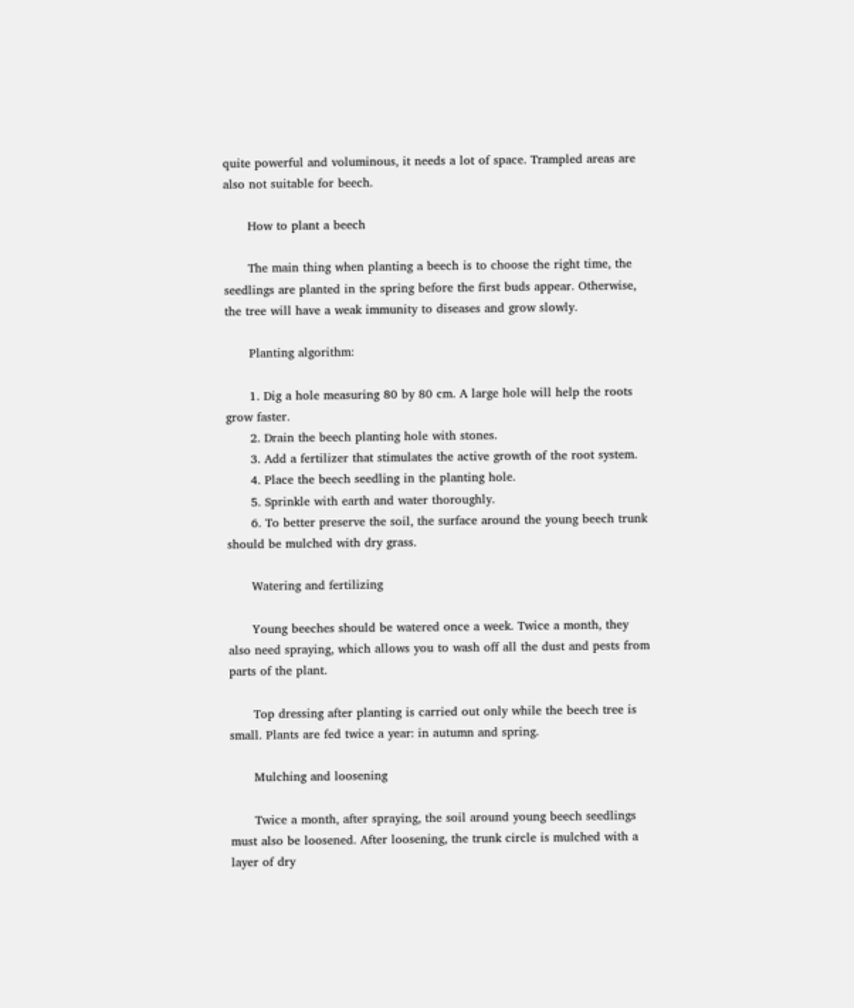quite powerful and voluminous, it needs a lot of space. Trampled areas are also not suitable for beech.

      How to plant a beech

      The main thing when planting a beech is to choose the right time, the seedlings are planted in the spring before the first buds appear. Otherwise, the tree will have a weak immunity to diseases and grow slowly.

      Planting algorithm:

      1. Dig a hole measuring 80 by 80 cm. A large hole will help the roots grow faster.
      2. Drain the beech planting hole with stones.
      3. Add a fertilizer that stimulates the active growth of the root system.
      4. Place the beech seedling in the planting hole.
      5. Sprinkle with earth and water thoroughly.
      6. To better preserve the soil, the surface around the young beech trunk should be mulched with dry grass.

      Watering and fertilizing

      Young beeches should be watered once a week. Twice a month, they also need spraying, which allows you to wash off all the dust and pests from parts of the plant.

      Top dressing after planting is carried out only while the beech tree is small. Plants are fed twice a year: in autumn and spring.

      Mulching and loosening

      Twice a month, after spraying, the soil around young beech seedlings must also be loosened. After loosening, the trunk circle is mulched with a layer of dry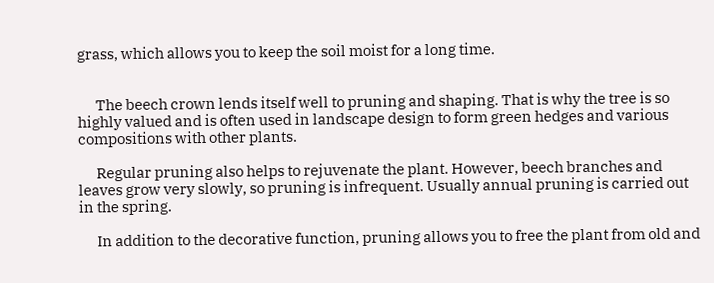grass, which allows you to keep the soil moist for a long time.


      The beech crown lends itself well to pruning and shaping. That is why the tree is so highly valued and is often used in landscape design to form green hedges and various compositions with other plants.

      Regular pruning also helps to rejuvenate the plant. However, beech branches and leaves grow very slowly, so pruning is infrequent. Usually annual pruning is carried out in the spring.

      In addition to the decorative function, pruning allows you to free the plant from old and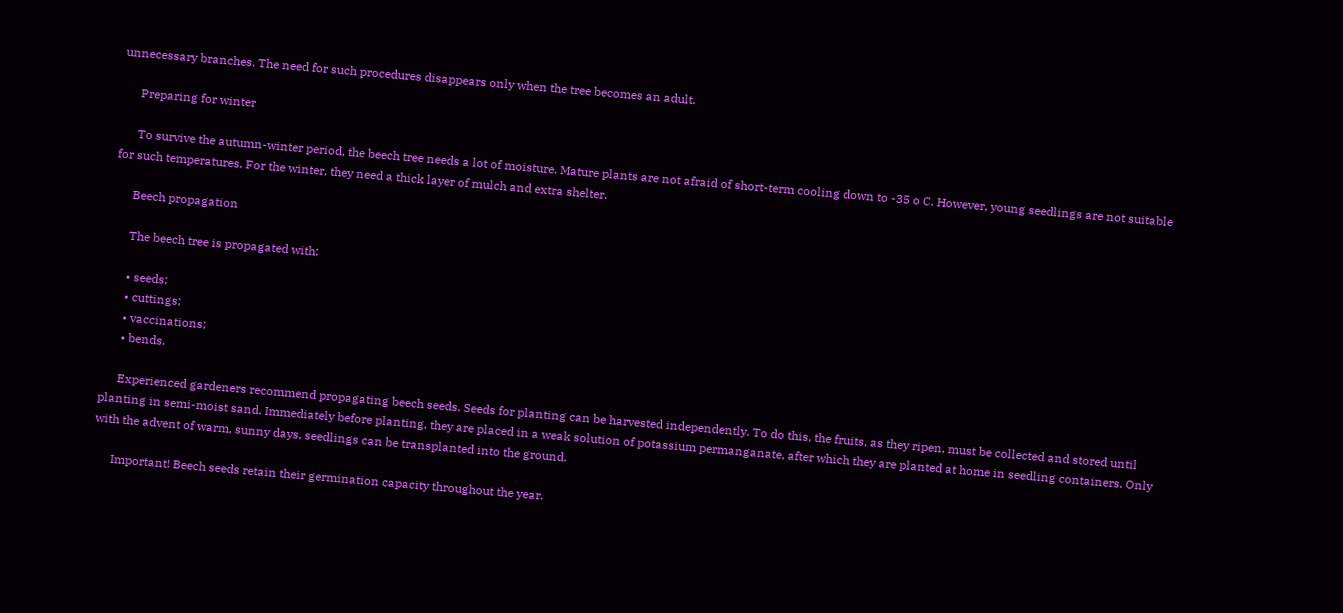unnecessary branches. The need for such procedures disappears only when the tree becomes an adult.

      Preparing for winter

      To survive the autumn-winter period, the beech tree needs a lot of moisture. Mature plants are not afraid of short-term cooling down to -35 o C. However, young seedlings are not suitable for such temperatures. For the winter, they need a thick layer of mulch and extra shelter.

      Beech propagation

      The beech tree is propagated with:

      • seeds;
      • cuttings;
      • vaccinations;
      • bends.

      Experienced gardeners recommend propagating beech seeds. Seeds for planting can be harvested independently. To do this, the fruits, as they ripen, must be collected and stored until planting in semi-moist sand. Immediately before planting, they are placed in a weak solution of potassium permanganate, after which they are planted at home in seedling containers. Only with the advent of warm, sunny days, seedlings can be transplanted into the ground.

      Important! Beech seeds retain their germination capacity throughout the year.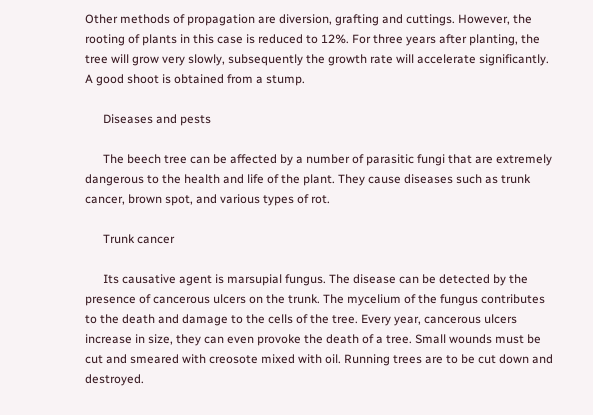Other methods of propagation are diversion, grafting and cuttings. However, the rooting of plants in this case is reduced to 12%. For three years after planting, the tree will grow very slowly, subsequently the growth rate will accelerate significantly. A good shoot is obtained from a stump.

      Diseases and pests

      The beech tree can be affected by a number of parasitic fungi that are extremely dangerous to the health and life of the plant. They cause diseases such as trunk cancer, brown spot, and various types of rot.

      Trunk cancer

      Its causative agent is marsupial fungus. The disease can be detected by the presence of cancerous ulcers on the trunk. The mycelium of the fungus contributes to the death and damage to the cells of the tree. Every year, cancerous ulcers increase in size, they can even provoke the death of a tree. Small wounds must be cut and smeared with creosote mixed with oil. Running trees are to be cut down and destroyed.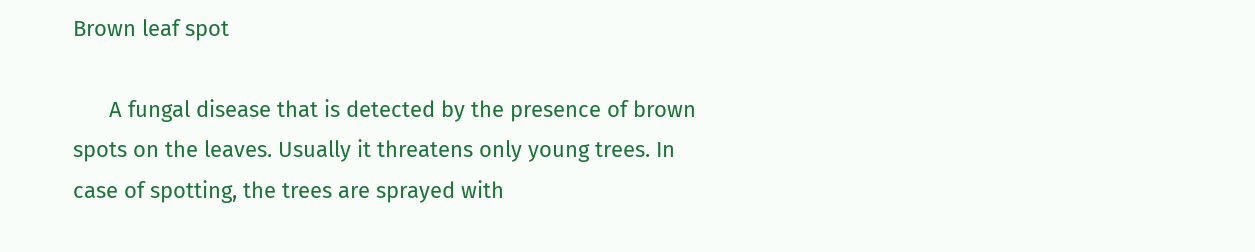Brown leaf spot

      A fungal disease that is detected by the presence of brown spots on the leaves. Usually it threatens only young trees. In case of spotting, the trees are sprayed with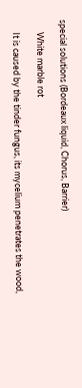special solutions (Bordeaux liquid, Chorus, Barrier)

      White marble rot

      It is caused by the tinder fungus, its mycelium penetrates the wood,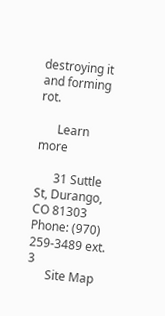destroying it and forming rot.

      Learn more

      31 Suttle St, Durango, CO 81303    Phone: (970) 259-3489 ext. 3
      Site Map